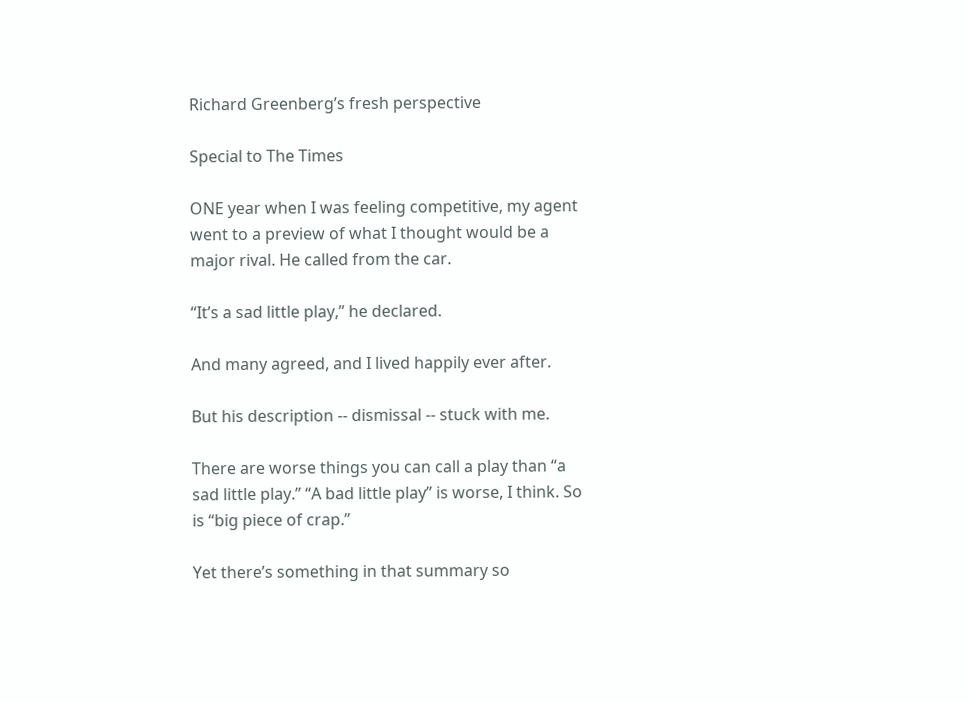Richard Greenberg’s fresh perspective

Special to The Times

ONE year when I was feeling competitive, my agent went to a preview of what I thought would be a major rival. He called from the car.

“It’s a sad little play,” he declared.

And many agreed, and I lived happily ever after.

But his description -- dismissal -- stuck with me.

There are worse things you can call a play than “a sad little play.” “A bad little play” is worse, I think. So is “big piece of crap.”

Yet there’s something in that summary so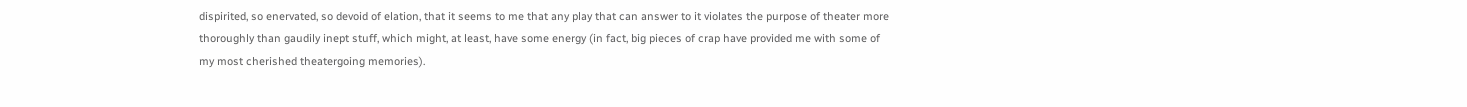dispirited, so enervated, so devoid of elation, that it seems to me that any play that can answer to it violates the purpose of theater more thoroughly than gaudily inept stuff, which might, at least, have some energy (in fact, big pieces of crap have provided me with some of my most cherished theatergoing memories).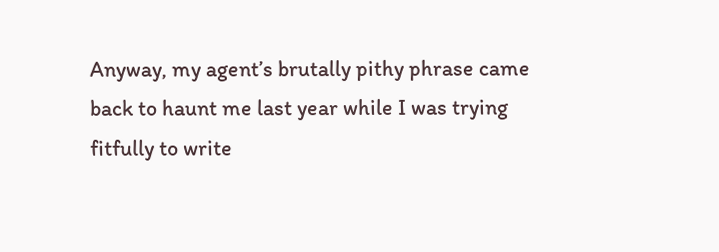Anyway, my agent’s brutally pithy phrase came back to haunt me last year while I was trying fitfully to write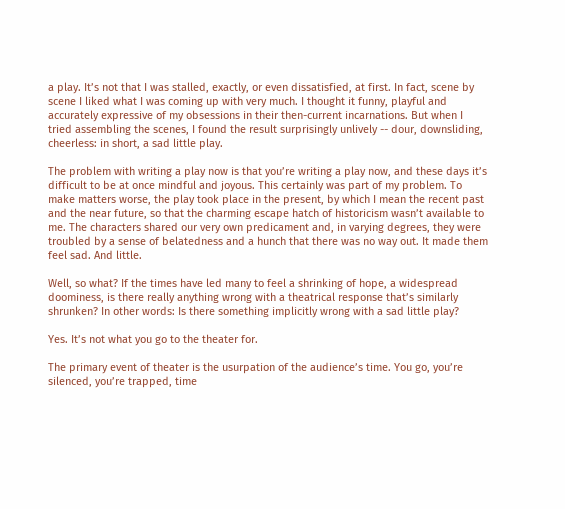a play. It’s not that I was stalled, exactly, or even dissatisfied, at first. In fact, scene by scene I liked what I was coming up with very much. I thought it funny, playful and accurately expressive of my obsessions in their then-current incarnations. But when I tried assembling the scenes, I found the result surprisingly unlively -- dour, downsliding, cheerless: in short, a sad little play.

The problem with writing a play now is that you’re writing a play now, and these days it’s difficult to be at once mindful and joyous. This certainly was part of my problem. To make matters worse, the play took place in the present, by which I mean the recent past and the near future, so that the charming escape hatch of historicism wasn’t available to me. The characters shared our very own predicament and, in varying degrees, they were troubled by a sense of belatedness and a hunch that there was no way out. It made them feel sad. And little.

Well, so what? If the times have led many to feel a shrinking of hope, a widespread doominess, is there really anything wrong with a theatrical response that’s similarly shrunken? In other words: Is there something implicitly wrong with a sad little play?

Yes. It’s not what you go to the theater for.

The primary event of theater is the usurpation of the audience’s time. You go, you’re silenced, you’re trapped, time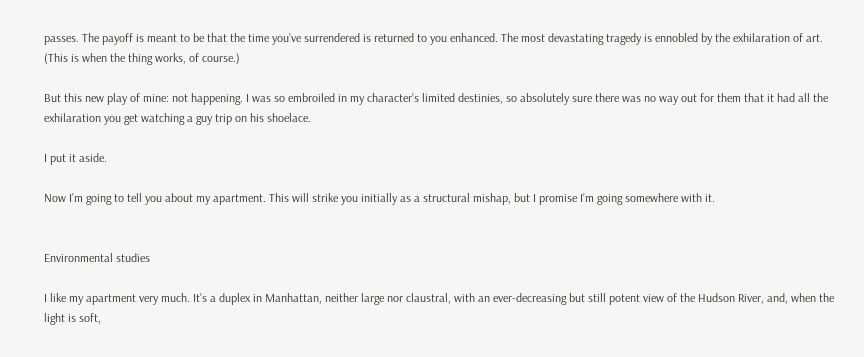passes. The payoff is meant to be that the time you’ve surrendered is returned to you enhanced. The most devastating tragedy is ennobled by the exhilaration of art. (This is when the thing works, of course.)

But this new play of mine: not happening. I was so embroiled in my character’s limited destinies, so absolutely sure there was no way out for them that it had all the exhilaration you get watching a guy trip on his shoelace.

I put it aside.

Now I’m going to tell you about my apartment. This will strike you initially as a structural mishap, but I promise I’m going somewhere with it.


Environmental studies

I like my apartment very much. It’s a duplex in Manhattan, neither large nor claustral, with an ever-decreasing but still potent view of the Hudson River, and, when the light is soft,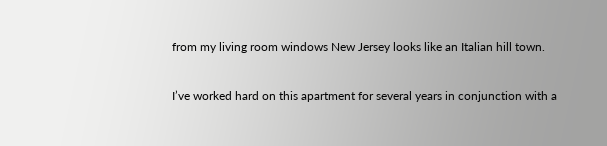from my living room windows New Jersey looks like an Italian hill town.

I’ve worked hard on this apartment for several years in conjunction with a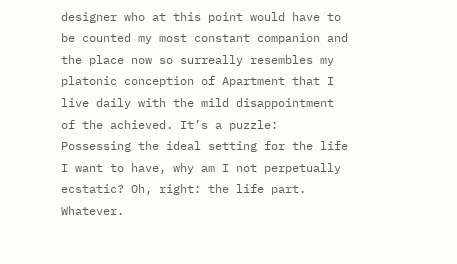designer who at this point would have to be counted my most constant companion and the place now so surreally resembles my platonic conception of Apartment that I live daily with the mild disappointment of the achieved. It’s a puzzle: Possessing the ideal setting for the life I want to have, why am I not perpetually ecstatic? Oh, right: the life part. Whatever.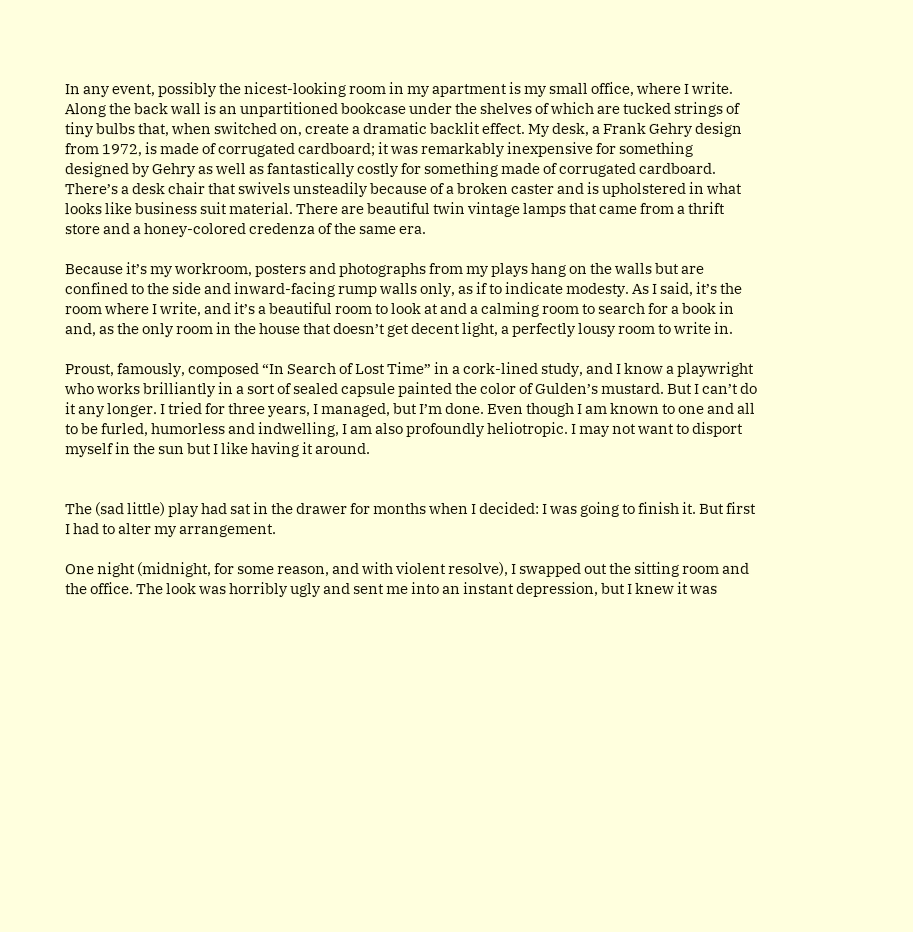In any event, possibly the nicest-looking room in my apartment is my small office, where I write. Along the back wall is an unpartitioned bookcase under the shelves of which are tucked strings of tiny bulbs that, when switched on, create a dramatic backlit effect. My desk, a Frank Gehry design from 1972, is made of corrugated cardboard; it was remarkably inexpensive for something designed by Gehry as well as fantastically costly for something made of corrugated cardboard. There’s a desk chair that swivels unsteadily because of a broken caster and is upholstered in what looks like business suit material. There are beautiful twin vintage lamps that came from a thrift store and a honey-colored credenza of the same era.

Because it’s my workroom, posters and photographs from my plays hang on the walls but are confined to the side and inward-facing rump walls only, as if to indicate modesty. As I said, it’s the room where I write, and it’s a beautiful room to look at and a calming room to search for a book in and, as the only room in the house that doesn’t get decent light, a perfectly lousy room to write in.

Proust, famously, composed “In Search of Lost Time” in a cork-lined study, and I know a playwright who works brilliantly in a sort of sealed capsule painted the color of Gulden’s mustard. But I can’t do it any longer. I tried for three years, I managed, but I’m done. Even though I am known to one and all to be furled, humorless and indwelling, I am also profoundly heliotropic. I may not want to disport myself in the sun but I like having it around.


The (sad little) play had sat in the drawer for months when I decided: I was going to finish it. But first I had to alter my arrangement.

One night (midnight, for some reason, and with violent resolve), I swapped out the sitting room and the office. The look was horribly ugly and sent me into an instant depression, but I knew it was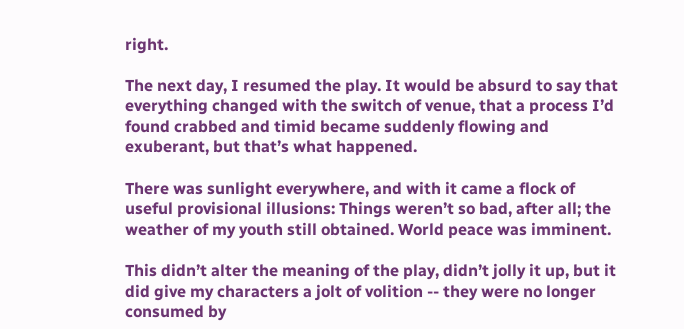right.

The next day, I resumed the play. It would be absurd to say that everything changed with the switch of venue, that a process I’d found crabbed and timid became suddenly flowing and exuberant, but that’s what happened.

There was sunlight everywhere, and with it came a flock of useful provisional illusions: Things weren’t so bad, after all; the weather of my youth still obtained. World peace was imminent.

This didn’t alter the meaning of the play, didn’t jolly it up, but it did give my characters a jolt of volition -- they were no longer consumed by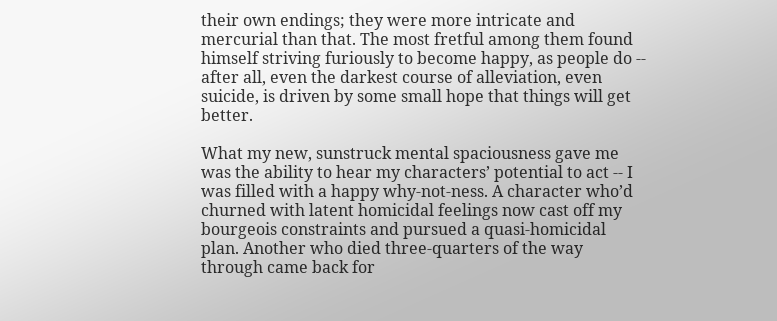their own endings; they were more intricate and mercurial than that. The most fretful among them found himself striving furiously to become happy, as people do -- after all, even the darkest course of alleviation, even suicide, is driven by some small hope that things will get better.

What my new, sunstruck mental spaciousness gave me was the ability to hear my characters’ potential to act -- I was filled with a happy why-not-ness. A character who’d churned with latent homicidal feelings now cast off my bourgeois constraints and pursued a quasi-homicidal plan. Another who died three-quarters of the way through came back for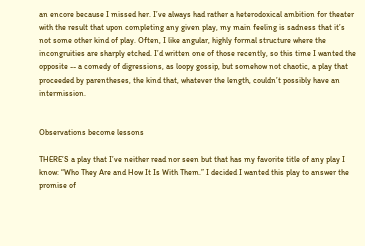an encore because I missed her. I’ve always had rather a heterodoxical ambition for theater with the result that upon completing any given play, my main feeling is sadness that it’s not some other kind of play. Often, I like angular, highly formal structure where the incongruities are sharply etched. I’d written one of those recently, so this time I wanted the opposite -- a comedy of digressions, as loopy gossip, but somehow not chaotic, a play that proceeded by parentheses, the kind that, whatever the length, couldn’t possibly have an intermission.


Observations become lessons

THERE’S a play that I’ve neither read nor seen but that has my favorite title of any play I know: “Who They Are and How It Is With Them.” I decided I wanted this play to answer the promise of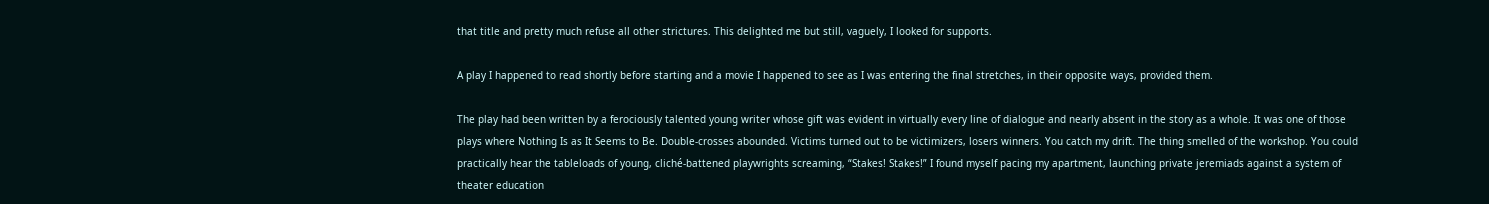that title and pretty much refuse all other strictures. This delighted me but still, vaguely, I looked for supports.

A play I happened to read shortly before starting and a movie I happened to see as I was entering the final stretches, in their opposite ways, provided them.

The play had been written by a ferociously talented young writer whose gift was evident in virtually every line of dialogue and nearly absent in the story as a whole. It was one of those plays where Nothing Is as It Seems to Be. Double-crosses abounded. Victims turned out to be victimizers, losers winners. You catch my drift. The thing smelled of the workshop. You could practically hear the tableloads of young, cliché-battened playwrights screaming, “Stakes! Stakes!” I found myself pacing my apartment, launching private jeremiads against a system of theater education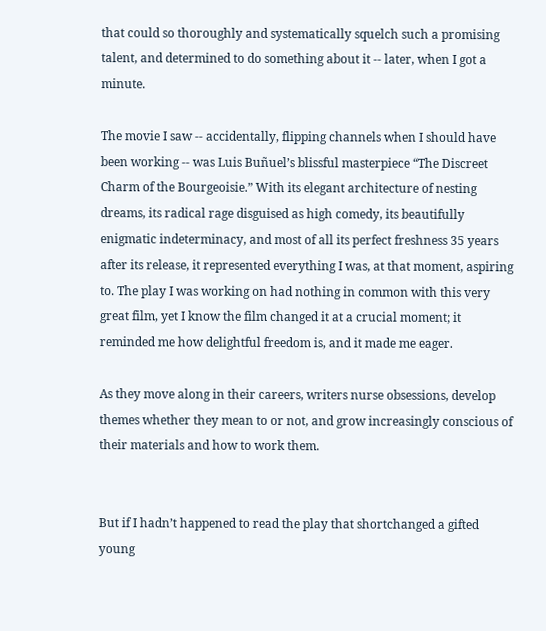that could so thoroughly and systematically squelch such a promising talent, and determined to do something about it -- later, when I got a minute.

The movie I saw -- accidentally, flipping channels when I should have been working -- was Luis Buñuel’s blissful masterpiece “The Discreet Charm of the Bourgeoisie.” With its elegant architecture of nesting dreams, its radical rage disguised as high comedy, its beautifully enigmatic indeterminacy, and most of all its perfect freshness 35 years after its release, it represented everything I was, at that moment, aspiring to. The play I was working on had nothing in common with this very great film, yet I know the film changed it at a crucial moment; it reminded me how delightful freedom is, and it made me eager.

As they move along in their careers, writers nurse obsessions, develop themes whether they mean to or not, and grow increasingly conscious of their materials and how to work them.


But if I hadn’t happened to read the play that shortchanged a gifted young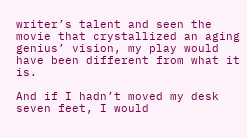writer’s talent and seen the movie that crystallized an aging genius’ vision, my play would have been different from what it is.

And if I hadn’t moved my desk seven feet, I would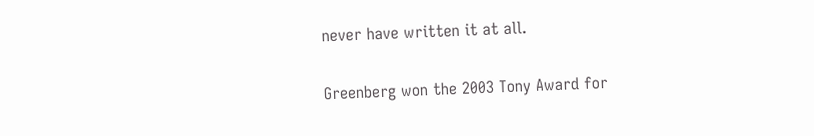never have written it at all.

Greenberg won the 2003 Tony Award for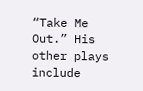“Take Me Out.” His other plays include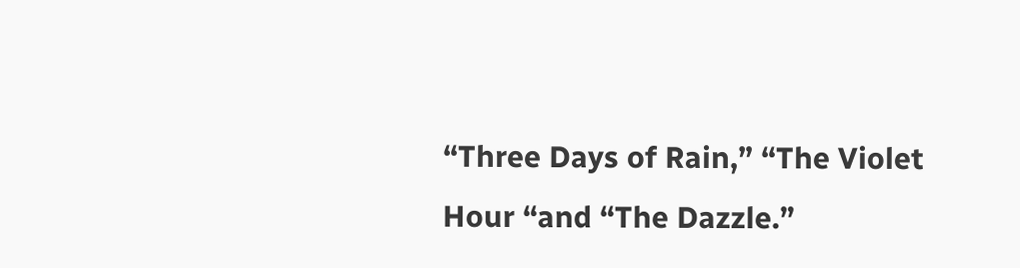“Three Days of Rain,” “The Violet Hour “and “The Dazzle.”